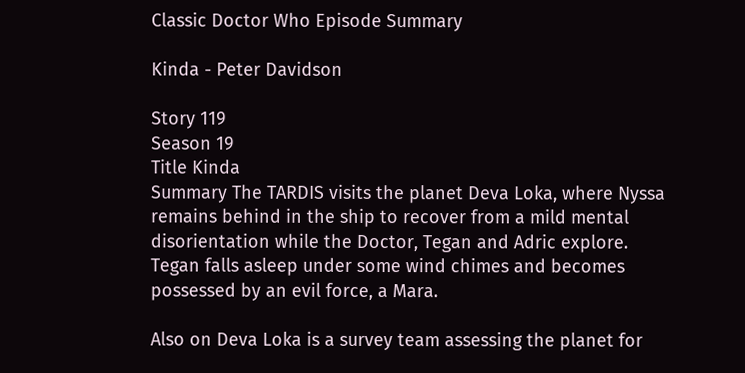Classic Doctor Who Episode Summary

Kinda - Peter Davidson

Story 119
Season 19
Title Kinda
Summary The TARDIS visits the planet Deva Loka, where Nyssa remains behind in the ship to recover from a mild mental disorientation while the Doctor, Tegan and Adric explore. Tegan falls asleep under some wind chimes and becomes possessed by an evil force, a Mara.

Also on Deva Loka is a survey team assessing the planet for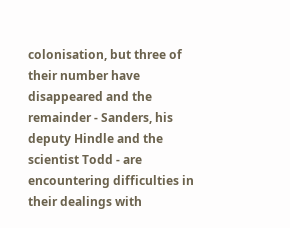colonisation, but three of their number have disappeared and the remainder - Sanders, his deputy Hindle and the scientist Todd - are encountering difficulties in their dealings with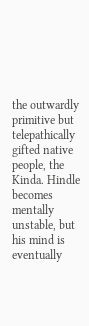the outwardly primitive but telepathically gifted native people, the Kinda. Hindle becomes mentally unstable, but his mind is eventually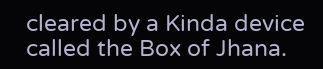cleared by a Kinda device called the Box of Jhana.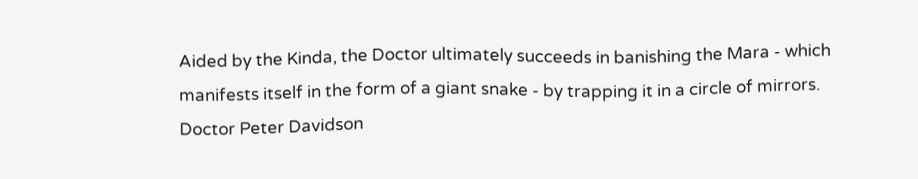Aided by the Kinda, the Doctor ultimately succeeds in banishing the Mara - which manifests itself in the form of a giant snake - by trapping it in a circle of mirrors.
Doctor Peter Davidson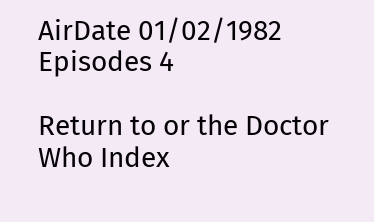AirDate 01/02/1982
Episodes 4

Return to or the Doctor Who Index